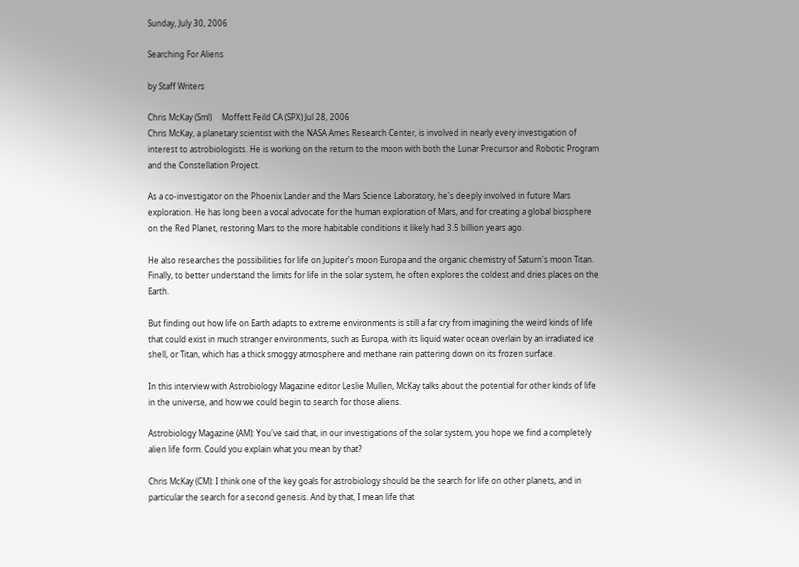Sunday, July 30, 2006

Searching For Aliens

by Staff Writers

Chris McKay (Sml)     Moffett Feild CA (SPX) Jul 28, 2006
Chris McKay, a planetary scientist with the NASA Ames Research Center, is involved in nearly every investigation of interest to astrobiologists. He is working on the return to the moon with both the Lunar Precursor and Robotic Program and the Constellation Project.

As a co-investigator on the Phoenix Lander and the Mars Science Laboratory, he's deeply involved in future Mars exploration. He has long been a vocal advocate for the human exploration of Mars, and for creating a global biosphere on the Red Planet, restoring Mars to the more habitable conditions it likely had 3.5 billion years ago.

He also researches the possibilities for life on Jupiter's moon Europa and the organic chemistry of Saturn's moon Titan. Finally, to better understand the limits for life in the solar system, he often explores the coldest and dries places on the Earth.

But finding out how life on Earth adapts to extreme environments is still a far cry from imagining the weird kinds of life that could exist in much stranger environments, such as Europa, with its liquid water ocean overlain by an irradiated ice shell, or Titan, which has a thick smoggy atmosphere and methane rain pattering down on its frozen surface.

In this interview with Astrobiology Magazine editor Leslie Mullen, McKay talks about the potential for other kinds of life in the universe, and how we could begin to search for those aliens.

Astrobiology Magazine (AM): You've said that, in our investigations of the solar system, you hope we find a completely alien life form. Could you explain what you mean by that?

Chris McKay (CM): I think one of the key goals for astrobiology should be the search for life on other planets, and in particular the search for a second genesis. And by that, I mean life that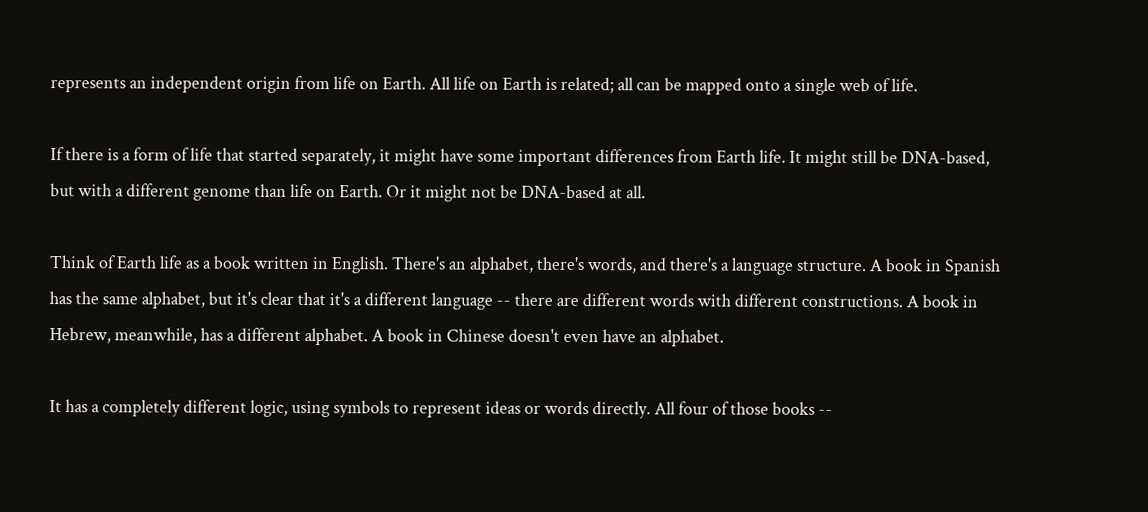represents an independent origin from life on Earth. All life on Earth is related; all can be mapped onto a single web of life.

If there is a form of life that started separately, it might have some important differences from Earth life. It might still be DNA-based, but with a different genome than life on Earth. Or it might not be DNA-based at all.

Think of Earth life as a book written in English. There's an alphabet, there's words, and there's a language structure. A book in Spanish has the same alphabet, but it's clear that it's a different language -- there are different words with different constructions. A book in Hebrew, meanwhile, has a different alphabet. A book in Chinese doesn't even have an alphabet.

It has a completely different logic, using symbols to represent ideas or words directly. All four of those books --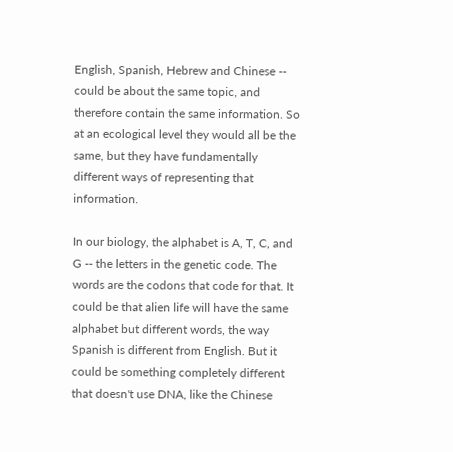English, Spanish, Hebrew and Chinese -- could be about the same topic, and therefore contain the same information. So at an ecological level they would all be the same, but they have fundamentally different ways of representing that information.

In our biology, the alphabet is A, T, C, and G -- the letters in the genetic code. The words are the codons that code for that. It could be that alien life will have the same alphabet but different words, the way Spanish is different from English. But it could be something completely different that doesn't use DNA, like the Chinese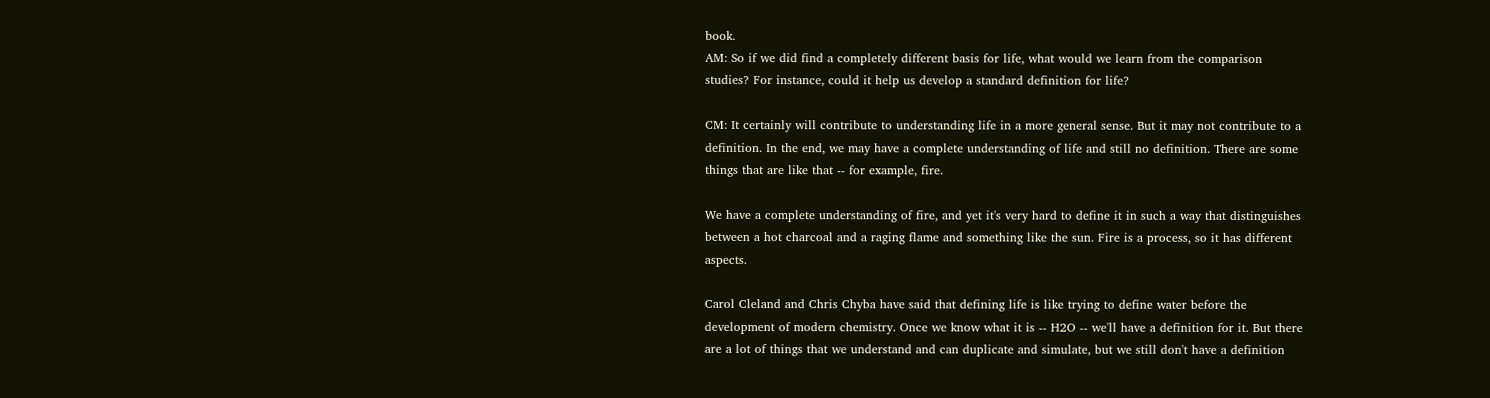book.
AM: So if we did find a completely different basis for life, what would we learn from the comparison studies? For instance, could it help us develop a standard definition for life?

CM: It certainly will contribute to understanding life in a more general sense. But it may not contribute to a definition. In the end, we may have a complete understanding of life and still no definition. There are some things that are like that -- for example, fire.

We have a complete understanding of fire, and yet it's very hard to define it in such a way that distinguishes between a hot charcoal and a raging flame and something like the sun. Fire is a process, so it has different aspects.

Carol Cleland and Chris Chyba have said that defining life is like trying to define water before the development of modern chemistry. Once we know what it is -- H2O -- we'll have a definition for it. But there are a lot of things that we understand and can duplicate and simulate, but we still don't have a definition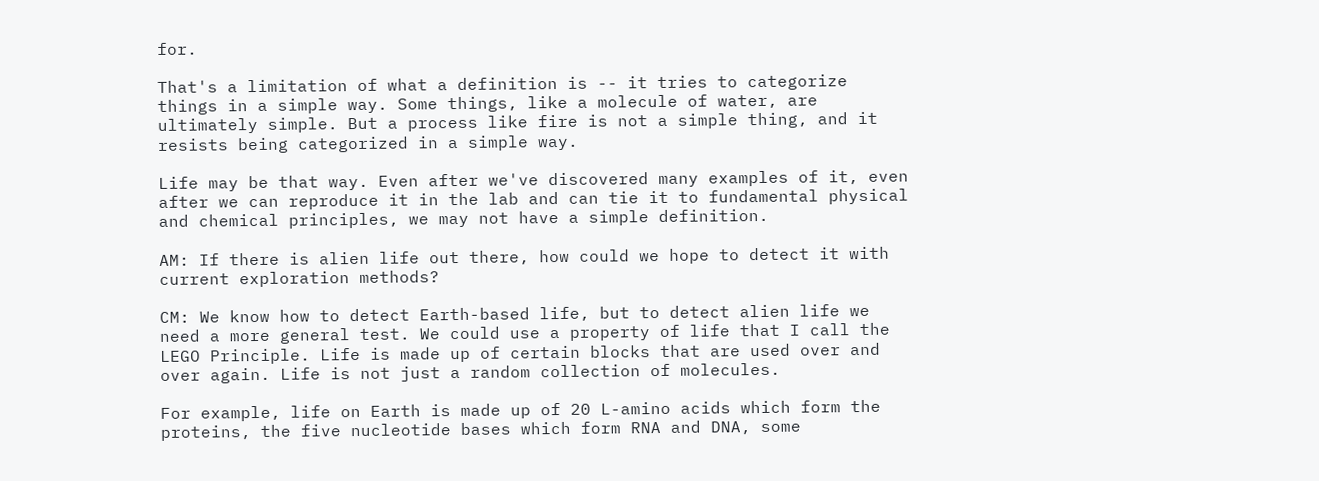for.

That's a limitation of what a definition is -- it tries to categorize things in a simple way. Some things, like a molecule of water, are ultimately simple. But a process like fire is not a simple thing, and it resists being categorized in a simple way.

Life may be that way. Even after we've discovered many examples of it, even after we can reproduce it in the lab and can tie it to fundamental physical and chemical principles, we may not have a simple definition.

AM: If there is alien life out there, how could we hope to detect it with current exploration methods?

CM: We know how to detect Earth-based life, but to detect alien life we need a more general test. We could use a property of life that I call the LEGO Principle. Life is made up of certain blocks that are used over and over again. Life is not just a random collection of molecules.

For example, life on Earth is made up of 20 L-amino acids which form the proteins, the five nucleotide bases which form RNA and DNA, some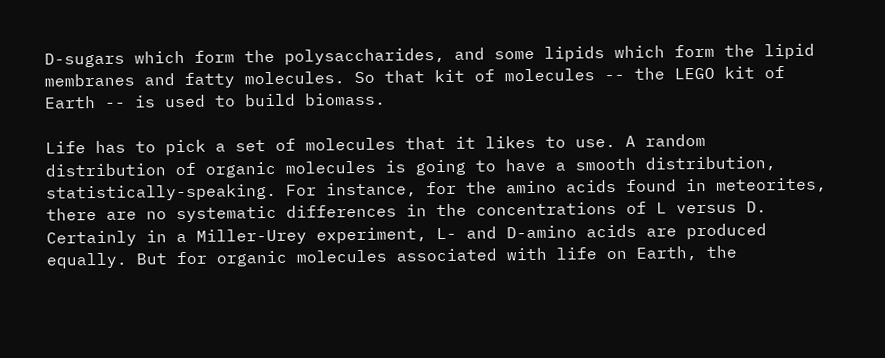D-sugars which form the polysaccharides, and some lipids which form the lipid membranes and fatty molecules. So that kit of molecules -- the LEGO kit of Earth -- is used to build biomass.

Life has to pick a set of molecules that it likes to use. A random distribution of organic molecules is going to have a smooth distribution, statistically-speaking. For instance, for the amino acids found in meteorites, there are no systematic differences in the concentrations of L versus D. Certainly in a Miller-Urey experiment, L- and D-amino acids are produced equally. But for organic molecules associated with life on Earth, the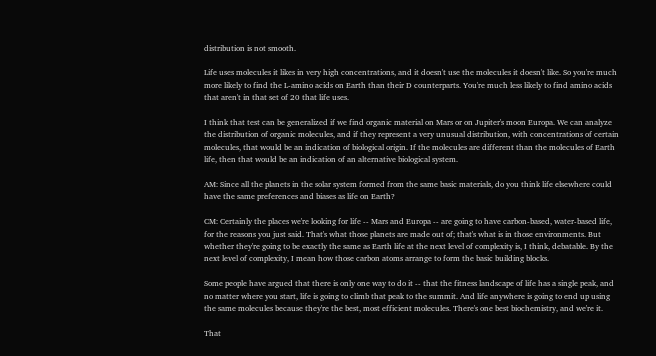distribution is not smooth.

Life uses molecules it likes in very high concentrations, and it doesn't use the molecules it doesn't like. So you're much more likely to find the L-amino acids on Earth than their D counterparts. You're much less likely to find amino acids that aren't in that set of 20 that life uses.

I think that test can be generalized if we find organic material on Mars or on Jupiter's moon Europa. We can analyze the distribution of organic molecules, and if they represent a very unusual distribution, with concentrations of certain molecules, that would be an indication of biological origin. If the molecules are different than the molecules of Earth life, then that would be an indication of an alternative biological system.

AM: Since all the planets in the solar system formed from the same basic materials, do you think life elsewhere could have the same preferences and biases as life on Earth?

CM: Certainly the places we're looking for life -- Mars and Europa -- are going to have carbon-based, water-based life, for the reasons you just said. That's what those planets are made out of; that's what is in those environments. But whether they're going to be exactly the same as Earth life at the next level of complexity is, I think, debatable. By the next level of complexity, I mean how those carbon atoms arrange to form the basic building blocks.

Some people have argued that there is only one way to do it -- that the fitness landscape of life has a single peak, and no matter where you start, life is going to climb that peak to the summit. And life anywhere is going to end up using the same molecules because they're the best, most efficient molecules. There's one best biochemistry, and we're it.

That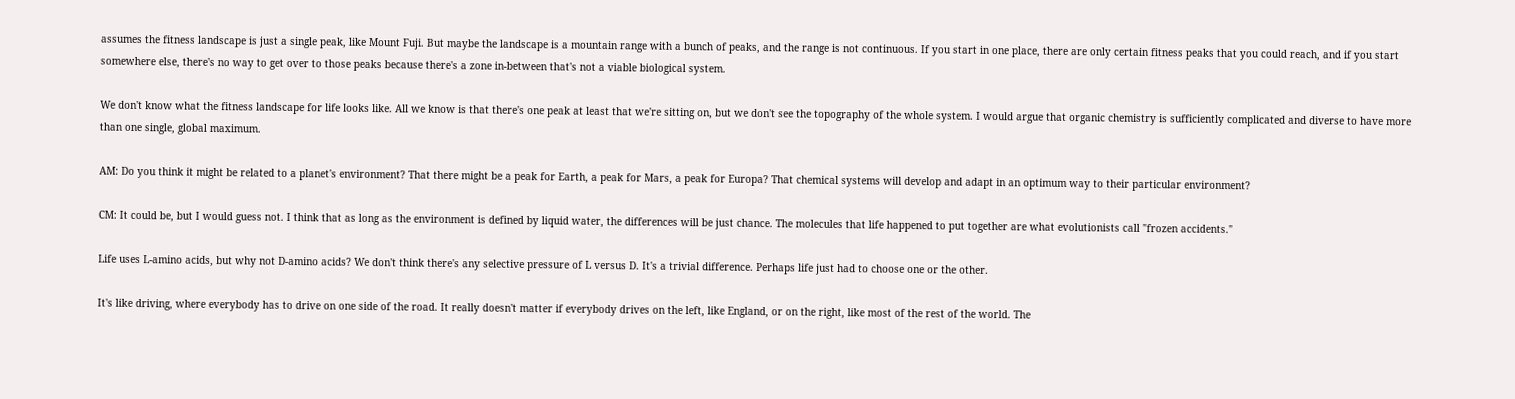assumes the fitness landscape is just a single peak, like Mount Fuji. But maybe the landscape is a mountain range with a bunch of peaks, and the range is not continuous. If you start in one place, there are only certain fitness peaks that you could reach, and if you start somewhere else, there's no way to get over to those peaks because there's a zone in-between that's not a viable biological system.

We don't know what the fitness landscape for life looks like. All we know is that there's one peak at least that we're sitting on, but we don't see the topography of the whole system. I would argue that organic chemistry is sufficiently complicated and diverse to have more than one single, global maximum.

AM: Do you think it might be related to a planet's environment? That there might be a peak for Earth, a peak for Mars, a peak for Europa? That chemical systems will develop and adapt in an optimum way to their particular environment?

CM: It could be, but I would guess not. I think that as long as the environment is defined by liquid water, the differences will be just chance. The molecules that life happened to put together are what evolutionists call "frozen accidents."

Life uses L-amino acids, but why not D-amino acids? We don't think there's any selective pressure of L versus D. It's a trivial difference. Perhaps life just had to choose one or the other.

It's like driving, where everybody has to drive on one side of the road. It really doesn't matter if everybody drives on the left, like England, or on the right, like most of the rest of the world. The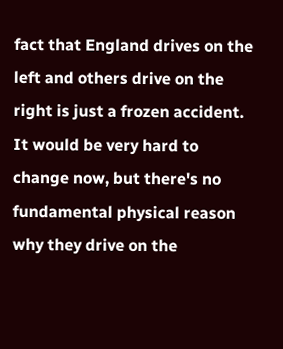fact that England drives on the left and others drive on the right is just a frozen accident. It would be very hard to change now, but there's no fundamental physical reason why they drive on the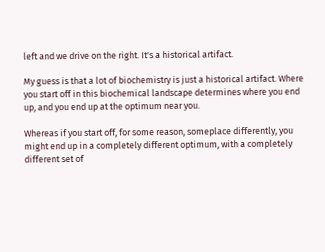left and we drive on the right. It's a historical artifact.

My guess is that a lot of biochemistry is just a historical artifact. Where you start off in this biochemical landscape determines where you end up, and you end up at the optimum near you.

Whereas if you start off, for some reason, someplace differently, you might end up in a completely different optimum, with a completely different set of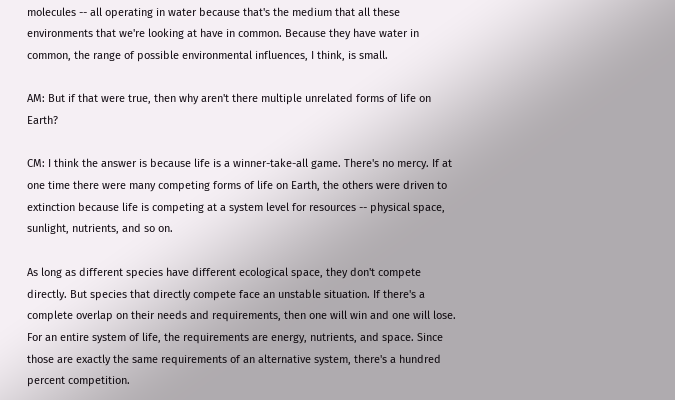molecules -- all operating in water because that's the medium that all these environments that we're looking at have in common. Because they have water in common, the range of possible environmental influences, I think, is small.

AM: But if that were true, then why aren't there multiple unrelated forms of life on Earth?

CM: I think the answer is because life is a winner-take-all game. There's no mercy. If at one time there were many competing forms of life on Earth, the others were driven to extinction because life is competing at a system level for resources -- physical space, sunlight, nutrients, and so on.

As long as different species have different ecological space, they don't compete directly. But species that directly compete face an unstable situation. If there's a complete overlap on their needs and requirements, then one will win and one will lose. For an entire system of life, the requirements are energy, nutrients, and space. Since those are exactly the same requirements of an alternative system, there's a hundred percent competition.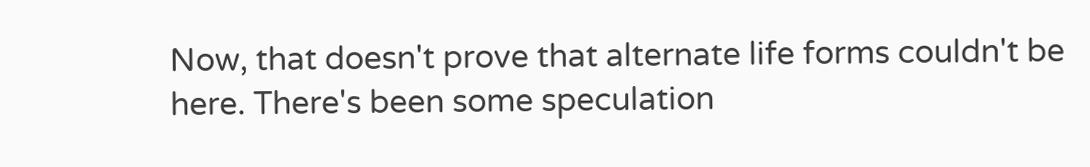Now, that doesn't prove that alternate life forms couldn't be here. There's been some speculation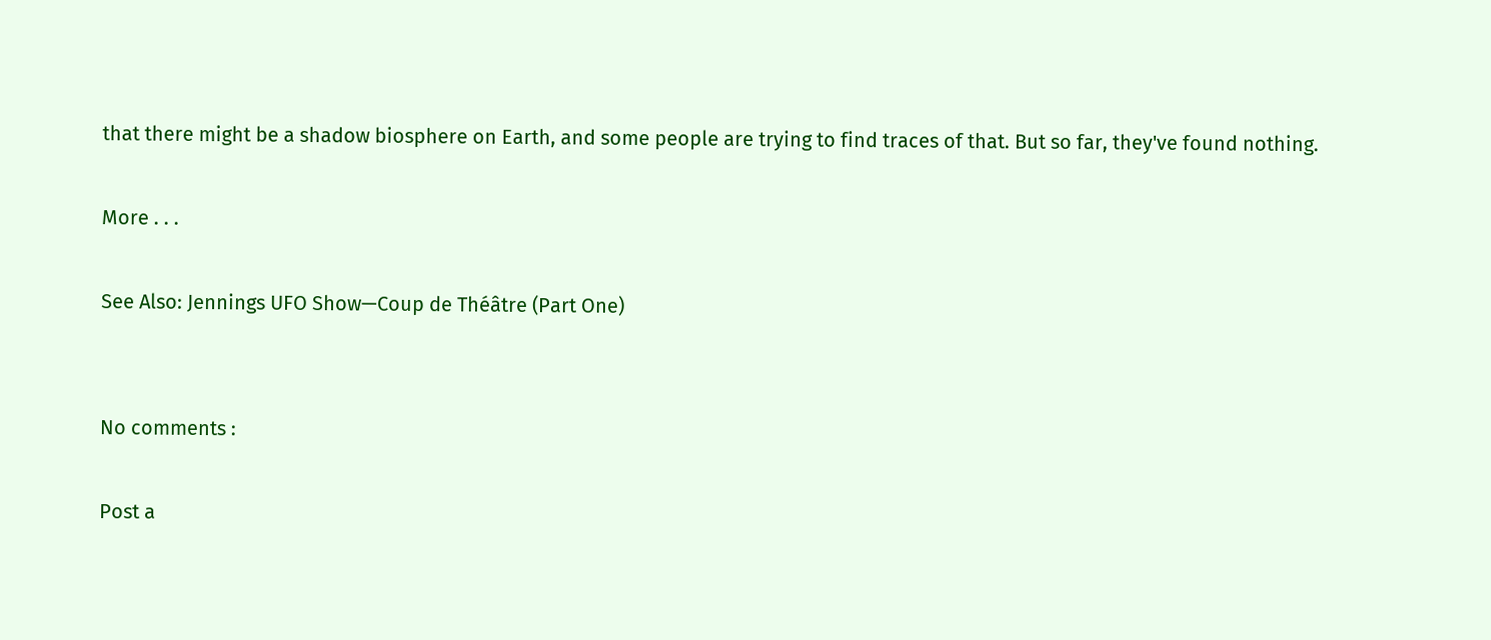that there might be a shadow biosphere on Earth, and some people are trying to find traces of that. But so far, they've found nothing.

More . . .

See Also: Jennings UFO Show—Coup de Théâtre (Part One)


No comments :

Post a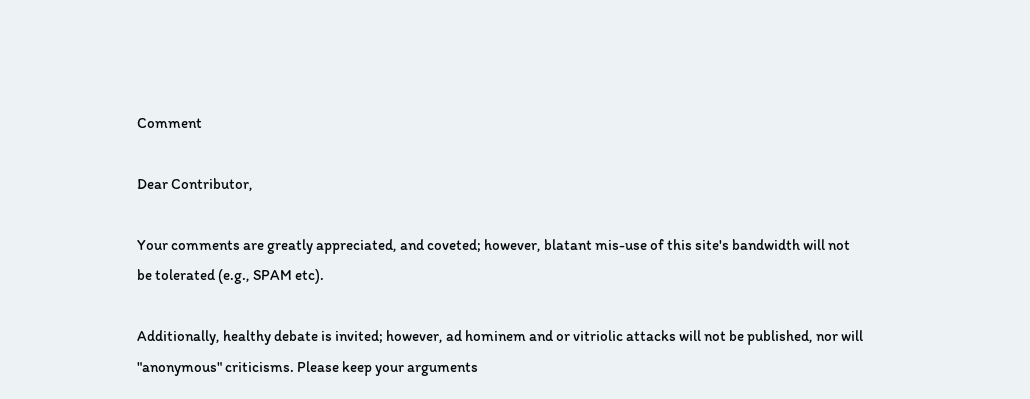Comment

Dear Contributor,

Your comments are greatly appreciated, and coveted; however, blatant mis-use of this site's bandwidth will not be tolerated (e.g., SPAM etc).

Additionally, healthy debate is invited; however, ad hominem and or vitriolic attacks will not be published, nor will "anonymous" criticisms. Please keep your arguments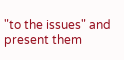"to the issues" and present them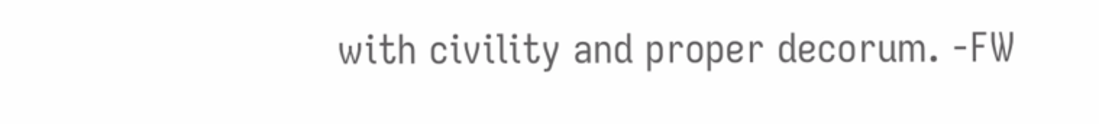with civility and proper decorum. -FW